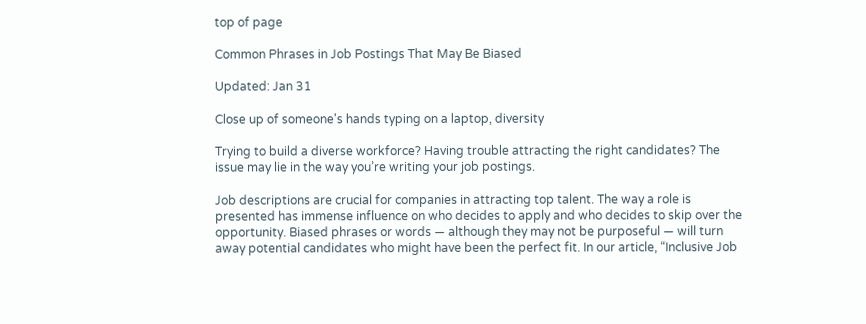top of page

Common Phrases in Job Postings That May Be Biased

Updated: Jan 31

Close up of someone's hands typing on a laptop, diversity

Trying to build a diverse workforce? Having trouble attracting the right candidates? The issue may lie in the way you’re writing your job postings.

Job descriptions are crucial for companies in attracting top talent. The way a role is presented has immense influence on who decides to apply and who decides to skip over the opportunity. Biased phrases or words — although they may not be purposeful — will turn away potential candidates who might have been the perfect fit. In our article, “Inclusive Job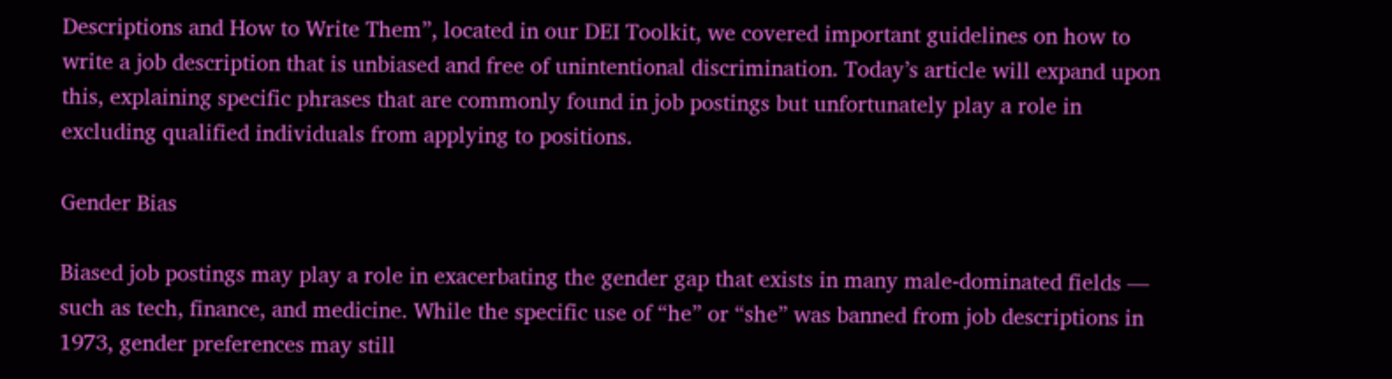Descriptions and How to Write Them”, located in our DEI Toolkit, we covered important guidelines on how to write a job description that is unbiased and free of unintentional discrimination. Today’s article will expand upon this, explaining specific phrases that are commonly found in job postings but unfortunately play a role in excluding qualified individuals from applying to positions.

Gender Bias

Biased job postings may play a role in exacerbating the gender gap that exists in many male-dominated fields — such as tech, finance, and medicine. While the specific use of “he” or “she” was banned from job descriptions in 1973, gender preferences may still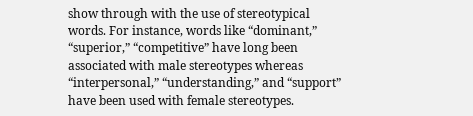show through with the use of stereotypical words. For instance, words like “dominant,” “superior,” “competitive” have long been associated with male stereotypes whereas “interpersonal,” “understanding,” and “support” have been used with female stereotypes.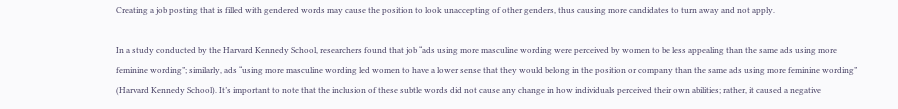Creating a job posting that is filled with gendered words may cause the position to look unaccepting of other genders, thus causing more candidates to turn away and not apply.

In a study conducted by the Harvard Kennedy School, researchers found that job “ads using more masculine wording were perceived by women to be less appealing than the same ads using more feminine wording”; similarly, ads “using more masculine wording led women to have a lower sense that they would belong in the position or company than the same ads using more feminine wording” (Harvard Kennedy School). It’s important to note that the inclusion of these subtle words did not cause any change in how individuals perceived their own abilities; rather, it caused a negative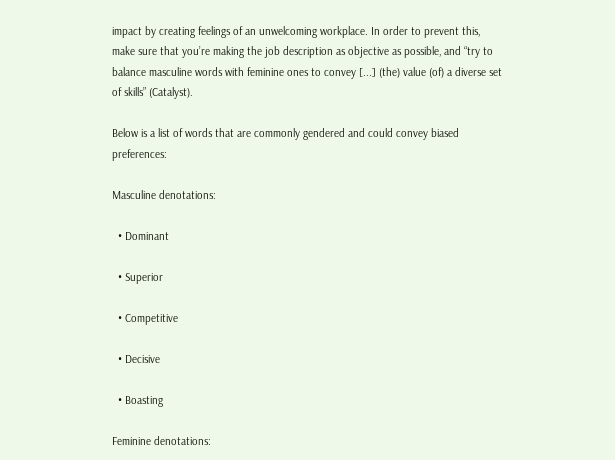impact by creating feelings of an unwelcoming workplace. In order to prevent this, make sure that you’re making the job description as objective as possible, and “try to balance masculine words with feminine ones to convey [...] (the) value (of) a diverse set of skills” (Catalyst).

Below is a list of words that are commonly gendered and could convey biased preferences:

Masculine denotations:

  • Dominant

  • Superior

  • Competitive

  • Decisive

  • Boasting

Feminine denotations: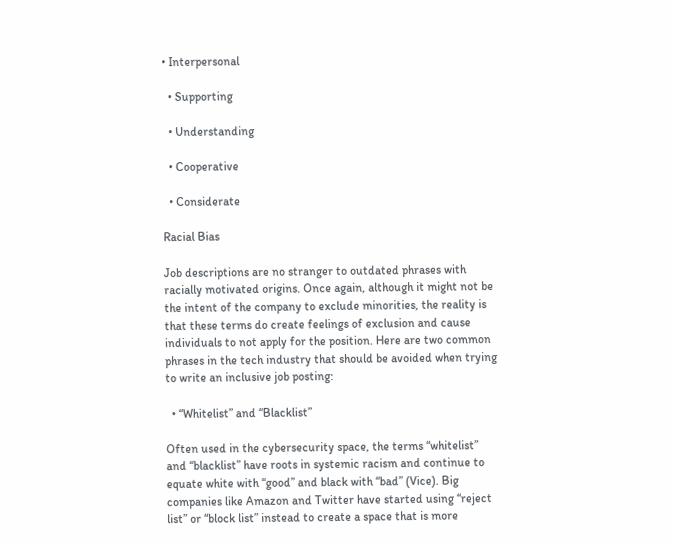• Interpersonal

  • Supporting

  • Understanding

  • Cooperative

  • Considerate

Racial Bias

Job descriptions are no stranger to outdated phrases with racially motivated origins. Once again, although it might not be the intent of the company to exclude minorities, the reality is that these terms do create feelings of exclusion and cause individuals to not apply for the position. Here are two common phrases in the tech industry that should be avoided when trying to write an inclusive job posting:

  • “Whitelist” and “Blacklist”

Often used in the cybersecurity space, the terms “whitelist” and “blacklist” have roots in systemic racism and continue to equate white with “good” and black with “bad” (Vice). Big companies like Amazon and Twitter have started using “reject list” or “block list” instead to create a space that is more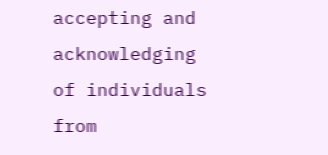accepting and acknowledging of individuals from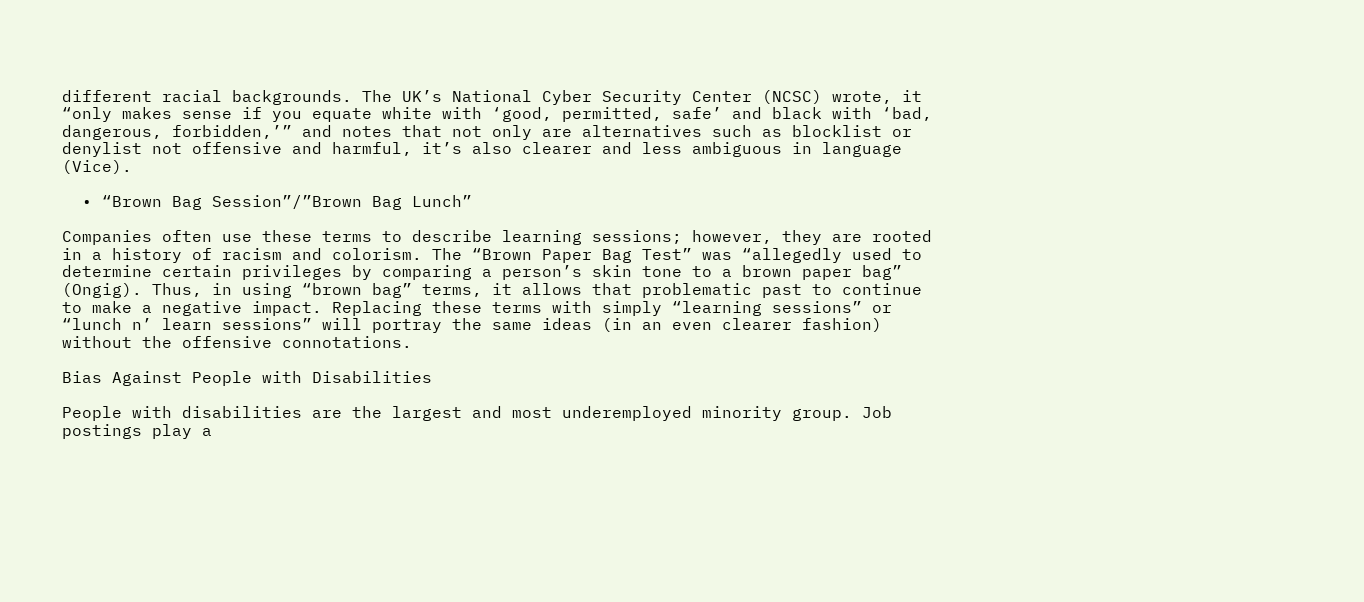different racial backgrounds. The UK’s National Cyber Security Center (NCSC) wrote, it “only makes sense if you equate white with ‘good, permitted, safe’ and black with ‘bad, dangerous, forbidden,’” and notes that not only are alternatives such as blocklist or denylist not offensive and harmful, it’s also clearer and less ambiguous in language (Vice).

  • “Brown Bag Session”/”Brown Bag Lunch”

Companies often use these terms to describe learning sessions; however, they are rooted in a history of racism and colorism. The “Brown Paper Bag Test” was “allegedly used to determine certain privileges by comparing a person’s skin tone to a brown paper bag” (Ongig). Thus, in using “brown bag” terms, it allows that problematic past to continue to make a negative impact. Replacing these terms with simply “learning sessions” or “lunch n’ learn sessions” will portray the same ideas (in an even clearer fashion) without the offensive connotations.

Bias Against People with Disabilities

People with disabilities are the largest and most underemployed minority group. Job postings play a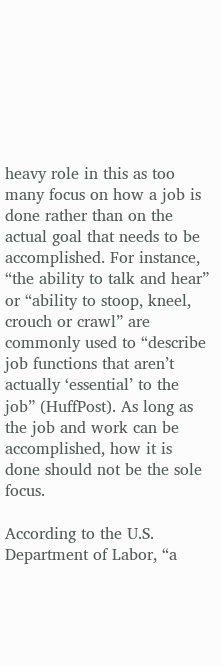heavy role in this as too many focus on how a job is done rather than on the actual goal that needs to be accomplished. For instance, “the ability to talk and hear” or “ability to stoop, kneel, crouch or crawl” are commonly used to “describe job functions that aren’t actually ‘essential’ to the job” (HuffPost). As long as the job and work can be accomplished, how it is done should not be the sole focus.

According to the U.S. Department of Labor, “a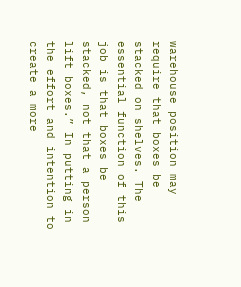warehouse position may require that boxes be stacked on shelves. The essential function of this job is that boxes be stacked, not that a person lift boxes.” In putting in the effort and intention to create a more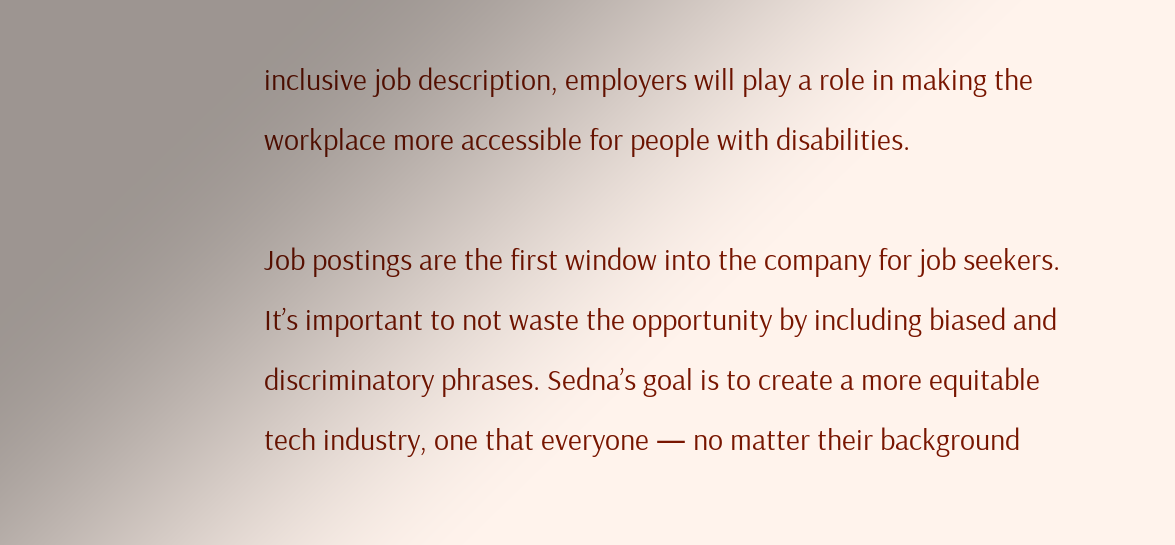inclusive job description, employers will play a role in making the workplace more accessible for people with disabilities.

Job postings are the first window into the company for job seekers. It’s important to not waste the opportunity by including biased and discriminatory phrases. Sedna’s goal is to create a more equitable tech industry, one that everyone — no matter their background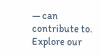— can contribute to. Explore our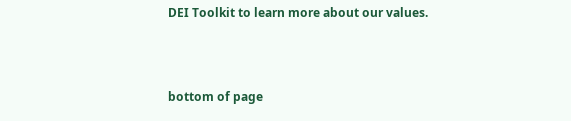DEI Toolkit to learn more about our values.



bottom of page